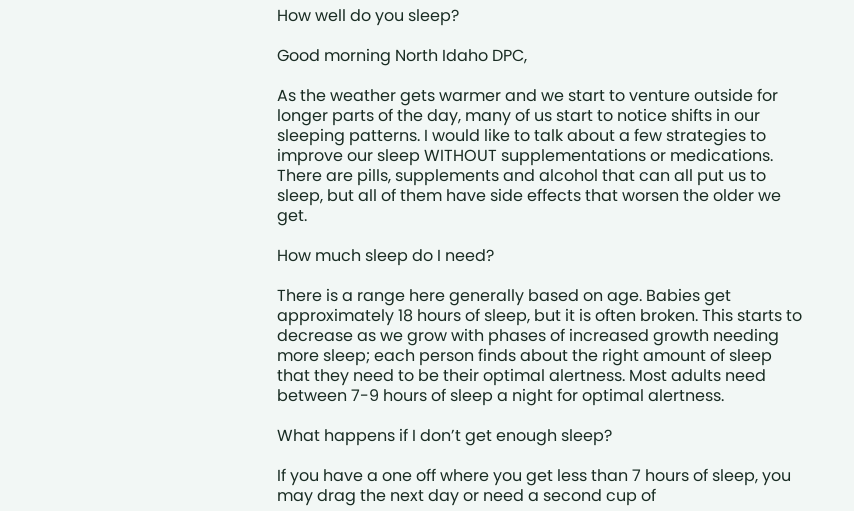How well do you sleep?

Good morning North Idaho DPC,

As the weather gets warmer and we start to venture outside for longer parts of the day, many of us start to notice shifts in our sleeping patterns. I would like to talk about a few strategies to improve our sleep WITHOUT supplementations or medications. There are pills, supplements and alcohol that can all put us to sleep, but all of them have side effects that worsen the older we get.

How much sleep do I need?

There is a range here generally based on age. Babies get approximately 18 hours of sleep, but it is often broken. This starts to decrease as we grow with phases of increased growth needing more sleep; each person finds about the right amount of sleep that they need to be their optimal alertness. Most adults need between 7-9 hours of sleep a night for optimal alertness.

What happens if I don’t get enough sleep?

If you have a one off where you get less than 7 hours of sleep, you may drag the next day or need a second cup of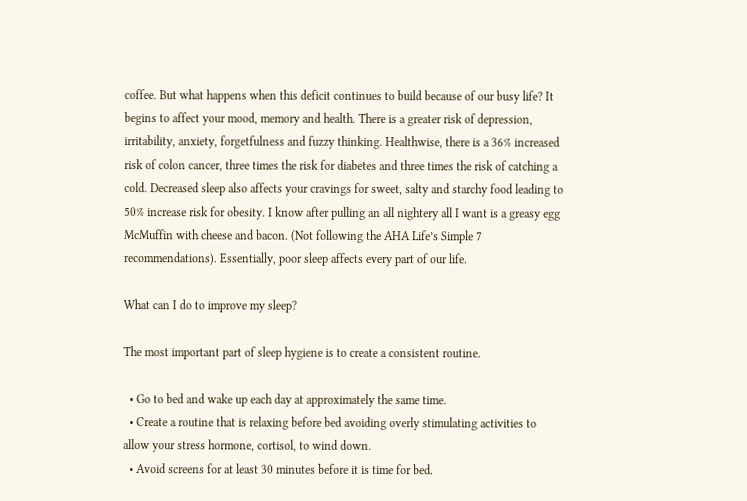coffee. But what happens when this deficit continues to build because of our busy life? It begins to affect your mood, memory and health. There is a greater risk of depression, irritability, anxiety, forgetfulness and fuzzy thinking. Healthwise, there is a 36% increased risk of colon cancer, three times the risk for diabetes and three times the risk of catching a cold. Decreased sleep also affects your cravings for sweet, salty and starchy food leading to 50% increase risk for obesity. I know after pulling an all nightery all I want is a greasy egg McMuffin with cheese and bacon. (Not following the AHA Life’s Simple 7 recommendations). Essentially, poor sleep affects every part of our life.

What can I do to improve my sleep?

The most important part of sleep hygiene is to create a consistent routine.

  • Go to bed and wake up each day at approximately the same time.
  • Create a routine that is relaxing before bed avoiding overly stimulating activities to allow your stress hormone, cortisol, to wind down.
  • Avoid screens for at least 30 minutes before it is time for bed.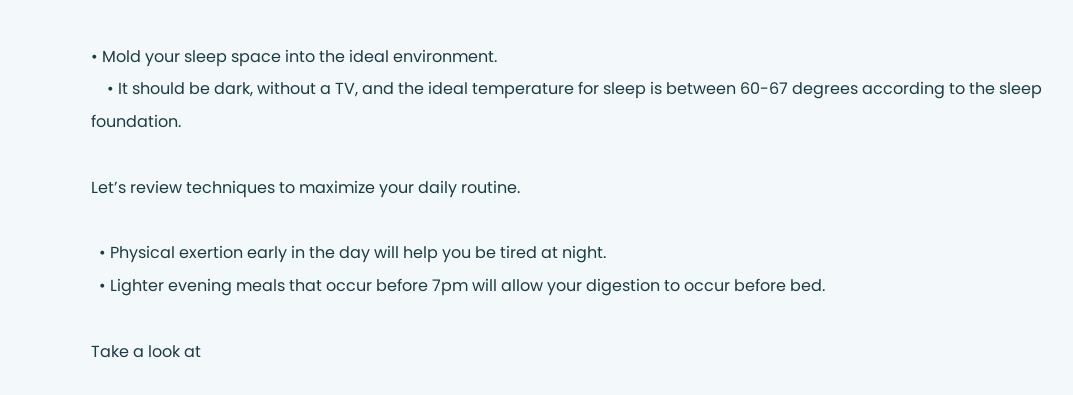• Mold your sleep space into the ideal environment.
    • It should be dark, without a TV, and the ideal temperature for sleep is between 60-67 degrees according to the sleep foundation.

Let’s review techniques to maximize your daily routine.

  • Physical exertion early in the day will help you be tired at night.
  • Lighter evening meals that occur before 7pm will allow your digestion to occur before bed.

Take a look at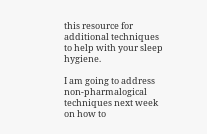this resource for additional techniques to help with your sleep hygiene.

I am going to address non-pharmalogical techniques next week on how to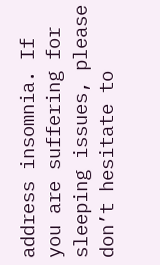address insomnia. If you are suffering for sleeping issues, please don’t hesitate to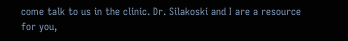come talk to us in the clinic. Dr. Silakoski and I are a resource for you,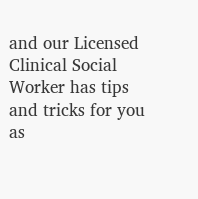and our Licensed Clinical Social Worker has tips and tricks for you as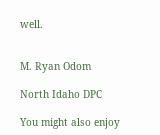well.


M. Ryan Odom

North Idaho DPC

You might also enjoy